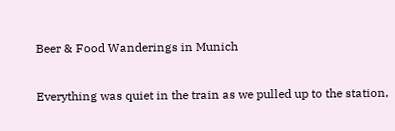Beer & Food Wanderings in Munich

Everything was quiet in the train as we pulled up to the station,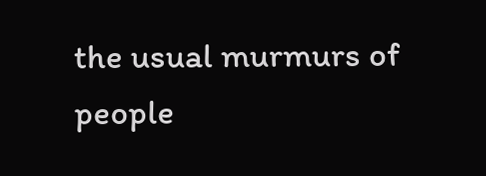the usual murmurs of people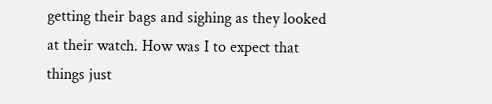getting their bags and sighing as they looked at their watch. How was I to expect that things just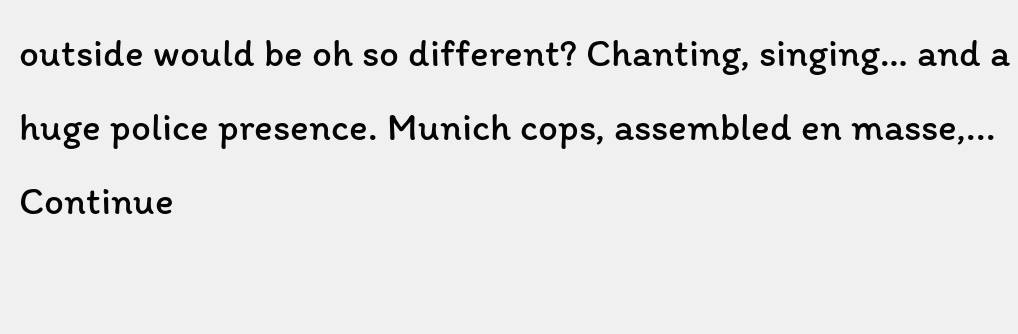outside would be oh so different? Chanting, singing… and a huge police presence. Munich cops, assembled en masse,... Continue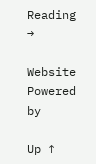Reading →

Website Powered by

Up ↑